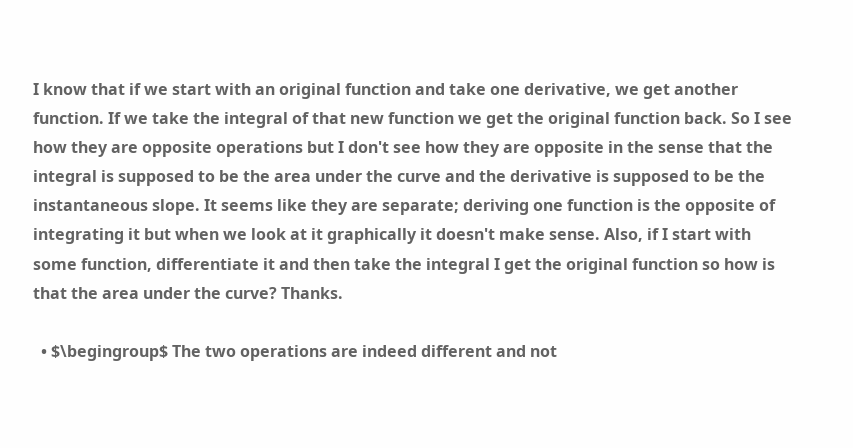I know that if we start with an original function and take one derivative, we get another function. If we take the integral of that new function we get the original function back. So I see how they are opposite operations but I don't see how they are opposite in the sense that the integral is supposed to be the area under the curve and the derivative is supposed to be the instantaneous slope. It seems like they are separate; deriving one function is the opposite of integrating it but when we look at it graphically it doesn't make sense. Also, if I start with some function, differentiate it and then take the integral I get the original function so how is that the area under the curve? Thanks.

  • $\begingroup$ The two operations are indeed different and not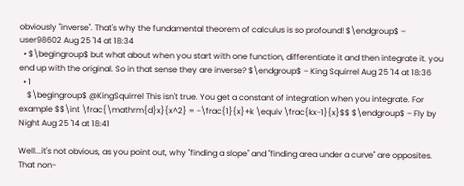obviously "inverse". That's why the fundamental theorem of calculus is so profound! $\endgroup$ – user98602 Aug 25 '14 at 18:34
  • $\begingroup$ but what about when you start with one function, differentiate it and then integrate it. you end up with the original. So in that sense they are inverse? $\endgroup$ – King Squirrel Aug 25 '14 at 18:36
  • 1
    $\begingroup$ @KingSquirrel This isn't true. You get a constant of integration when you integrate. For example $$\int \frac{\mathrm{d}x}{x^2} = -\frac{1}{x}+k \equiv \frac{kx-1}{x}$$ $\endgroup$ – Fly by Night Aug 25 '14 at 18:41

Well...it's not obvious, as you point out, why "finding a slope" and "finding area under a curve" are opposites. That non-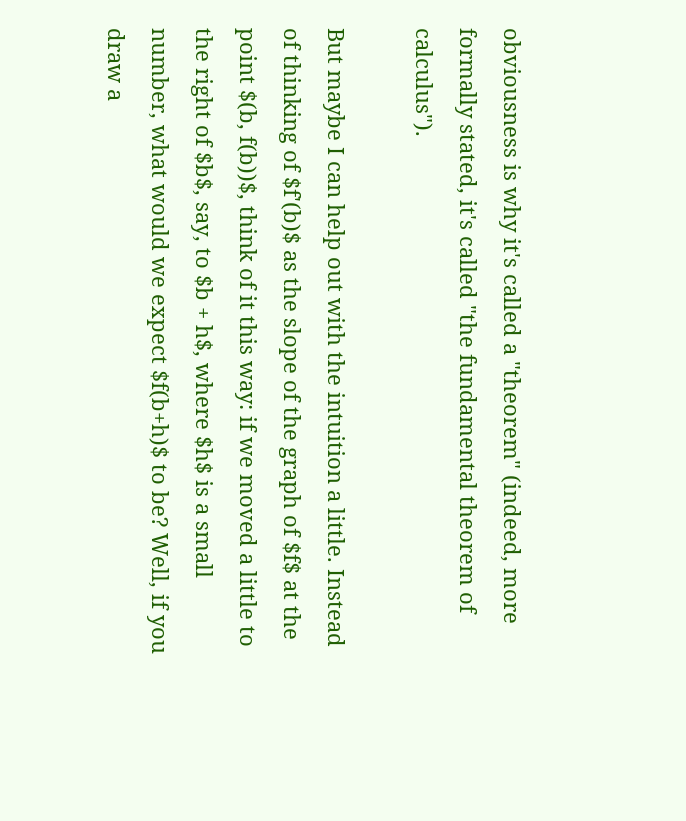obviousness is why it's called a "theorem" (indeed, more formally stated, it's called "the fundamental theorem of calculus").

But maybe I can help out with the intuition a little. Instead of thinking of $f'(b)$ as the slope of the graph of $f$ at the point $(b, f(b))$, think of it this way: if we moved a little to the right of $b$, say, to $b + h$, where $h$ is a small number, what would we expect $f(b+h)$ to be? Well, if you draw a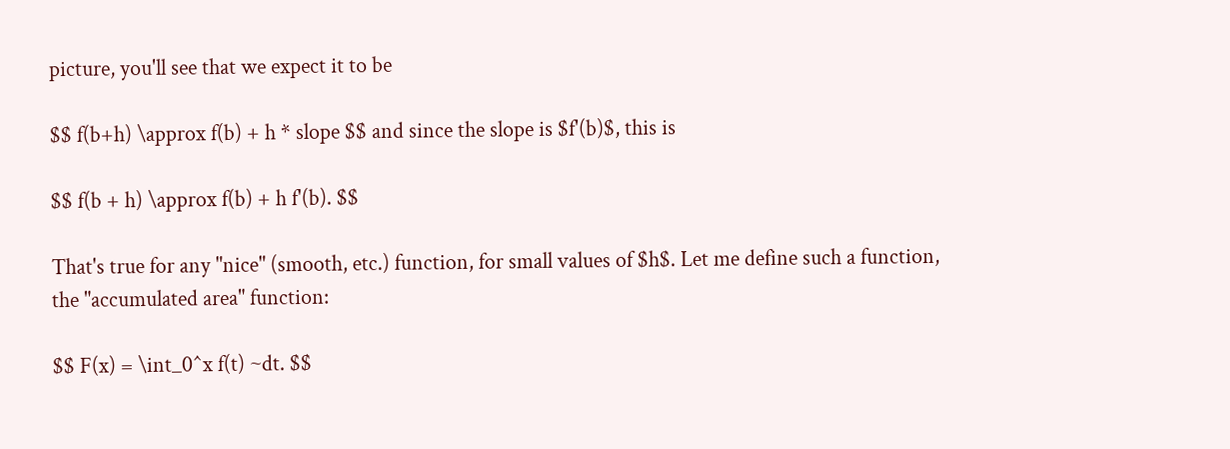picture, you'll see that we expect it to be

$$ f(b+h) \approx f(b) + h * slope $$ and since the slope is $f'(b)$, this is

$$ f(b + h) \approx f(b) + h f'(b). $$

That's true for any "nice" (smooth, etc.) function, for small values of $h$. Let me define such a function, the "accumulated area" function:

$$ F(x) = \int_0^x f(t) ~dt. $$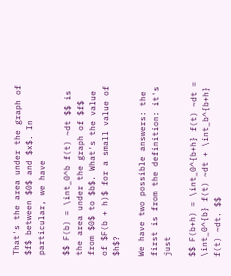That's the area under the graph of $f$ between $0$ and $x$. In particular, we have

$$ F(b) = \int_0^b f(t) ~dt $$ is the area under the graph of $f$ from $0$ to $b$. What's the value of $F(b + h)$ for a small value of $h$?

We have two possible answers: the first is from the definition: it's just

$$ F(b+h) = \int_0^{b+h} f(t) ~dt = \int_0^{b} f(t) ~dt + \int_b^{b+h} f(t) ~dt. $$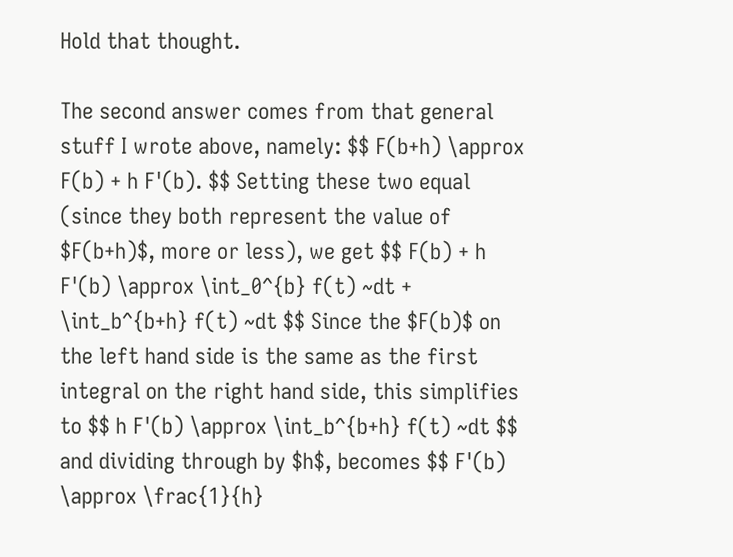Hold that thought.

The second answer comes from that general stuff I wrote above, namely: $$ F(b+h) \approx F(b) + h F'(b). $$ Setting these two equal (since they both represent the value of $F(b+h)$, more or less), we get $$ F(b) + h F'(b) \approx \int_0^{b} f(t) ~dt + \int_b^{b+h} f(t) ~dt $$ Since the $F(b)$ on the left hand side is the same as the first integral on the right hand side, this simplifies to $$ h F'(b) \approx \int_b^{b+h} f(t) ~dt $$ and dividing through by $h$, becomes $$ F'(b) \approx \frac{1}{h}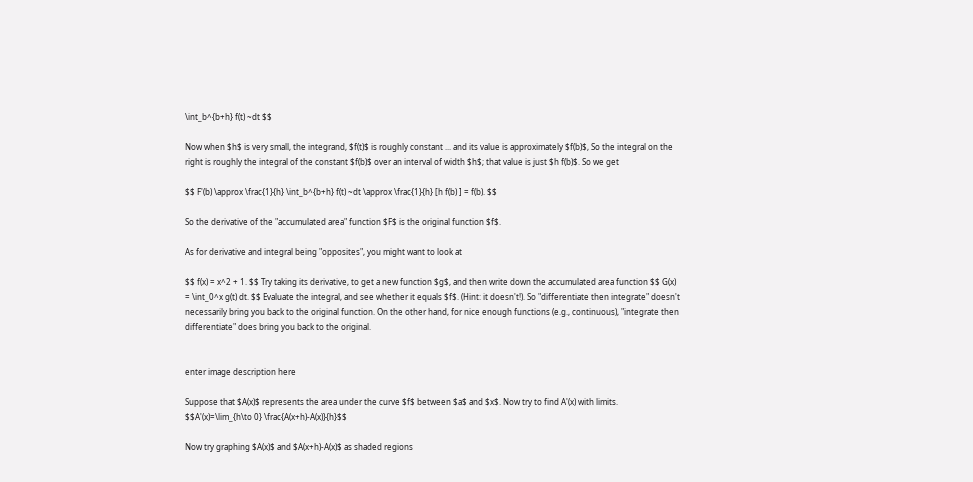\int_b^{b+h} f(t) ~dt $$

Now when $h$ is very small, the integrand, $f(t)$ is roughly constant ... and its value is approximately $f(b)$, So the integral on the right is roughly the integral of the constant $f(b)$ over an interval of width $h$; that value is just $h f(b)$. So we get

$$ F'(b) \approx \frac{1}{h} \int_b^{b+h} f(t) ~dt \approx \frac{1}{h} [h f(b) ] = f(b). $$

So the derivative of the "accumulated area" function $F$ is the original function $f$.

As for derivative and integral being "opposites", you might want to look at

$$ f(x) = x^2 + 1. $$ Try taking its derivative, to get a new function $g$, and then write down the accumulated area function $$ G(x) = \int_0^x g(t) dt. $$ Evaluate the integral, and see whether it equals $f$. (Hint: it doesn't!). So "differentiate then integrate" doesn't necessarily bring you back to the original function. On the other hand, for nice enough functions (e.g., continuous), "integrate then differentiate" does bring you back to the original.


enter image description here

Suppose that $A(x)$ represents the area under the curve $f$ between $a$ and $x$. Now try to find A'(x) with limits. $$A'(x)=\lim_{h\to 0} \frac{A(x+h)-A(x)}{h}$$

Now try graphing $A(x)$ and $A(x+h)-A(x)$ as shaded regions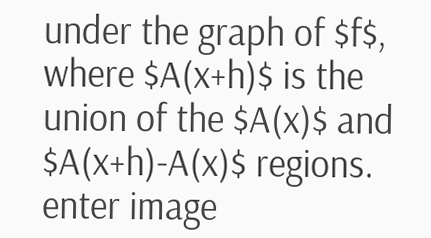under the graph of $f$, where $A(x+h)$ is the union of the $A(x)$ and $A(x+h)-A(x)$ regions. enter image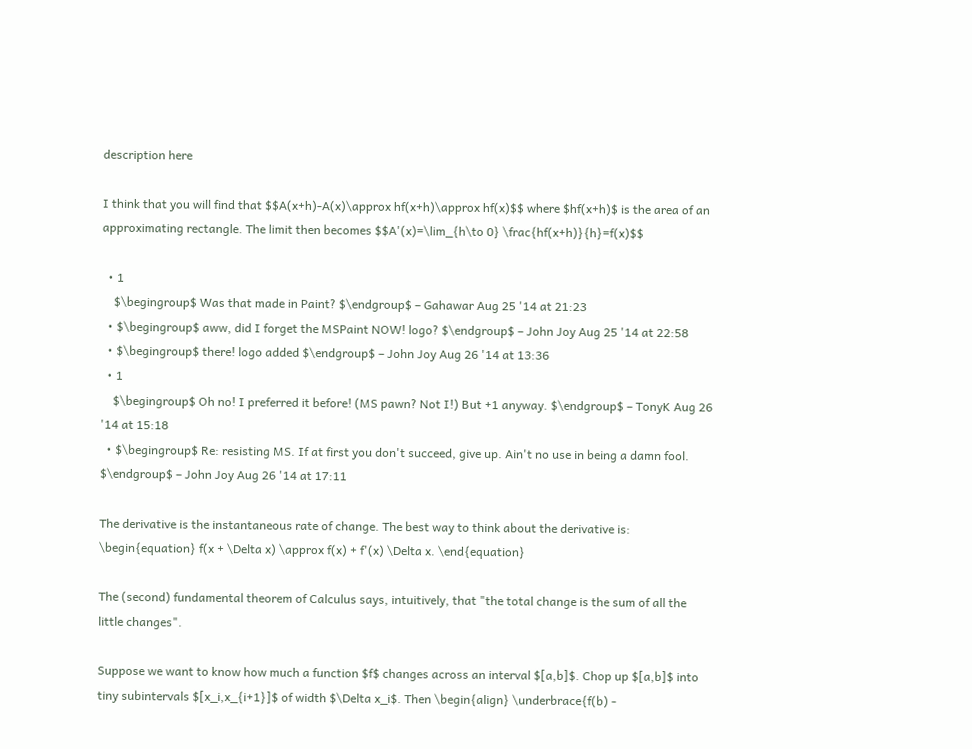description here

I think that you will find that $$A(x+h)-A(x)\approx hf(x+h)\approx hf(x)$$ where $hf(x+h)$ is the area of an approximating rectangle. The limit then becomes $$A'(x)=\lim_{h\to 0} \frac{hf(x+h)}{h}=f(x)$$

  • 1
    $\begingroup$ Was that made in Paint? $\endgroup$ – Gahawar Aug 25 '14 at 21:23
  • $\begingroup$ aww, did I forget the MSPaint NOW! logo? $\endgroup$ – John Joy Aug 25 '14 at 22:58
  • $\begingroup$ there! logo added $\endgroup$ – John Joy Aug 26 '14 at 13:36
  • 1
    $\begingroup$ Oh no! I preferred it before! (MS pawn? Not I!) But +1 anyway. $\endgroup$ – TonyK Aug 26 '14 at 15:18
  • $\begingroup$ Re: resisting MS. If at first you don't succeed, give up. Ain't no use in being a damn fool. $\endgroup$ – John Joy Aug 26 '14 at 17:11

The derivative is the instantaneous rate of change. The best way to think about the derivative is: \begin{equation} f(x + \Delta x) \approx f(x) + f'(x) \Delta x. \end{equation}

The (second) fundamental theorem of Calculus says, intuitively, that "the total change is the sum of all the little changes".

Suppose we want to know how much a function $f$ changes across an interval $[a,b]$. Chop up $[a,b]$ into tiny subintervals $[x_i,x_{i+1}]$ of width $\Delta x_i$. Then \begin{align} \underbrace{f(b) -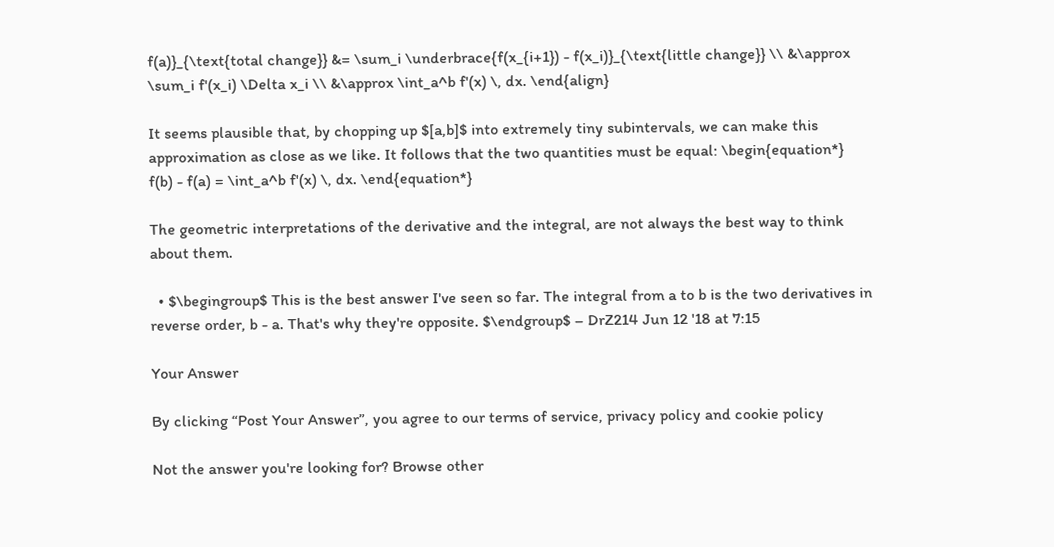f(a)}_{\text{total change}} &= \sum_i \underbrace{f(x_{i+1}) - f(x_i)}_{\text{little change}} \\ &\approx \sum_i f'(x_i) \Delta x_i \\ &\approx \int_a^b f'(x) \, dx. \end{align}

It seems plausible that, by chopping up $[a,b]$ into extremely tiny subintervals, we can make this approximation as close as we like. It follows that the two quantities must be equal: \begin{equation*} f(b) - f(a) = \int_a^b f'(x) \, dx. \end{equation*}

The geometric interpretations of the derivative and the integral, are not always the best way to think about them.

  • $\begingroup$ This is the best answer I've seen so far. The integral from a to b is the two derivatives in reverse order, b - a. That's why they're opposite. $\endgroup$ – DrZ214 Jun 12 '18 at 7:15

Your Answer

By clicking “Post Your Answer”, you agree to our terms of service, privacy policy and cookie policy

Not the answer you're looking for? Browse other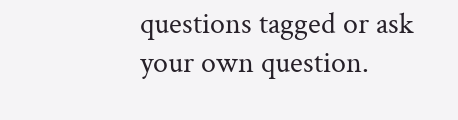questions tagged or ask your own question.